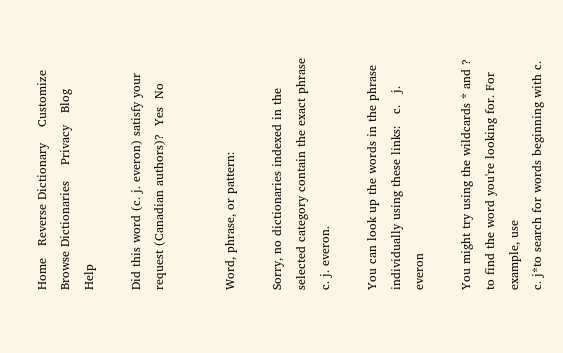Home   Reverse Dictionary    Customize   Browse Dictionaries    Privacy   Blog   Help

Did this word (c. j. everon) satisfy your request (Canadian authors)?  Yes  No


Word, phrase, or pattern:

Sorry, no dictionaries indexed in the selected category contain the exact phrase c. j. everon.

You can look up the words in the phrase individually using these links:   c.   j.   everon

You might try using the wildcards * and ? to find the word you're looking for. For example, use
c. j*to search for words beginning with c.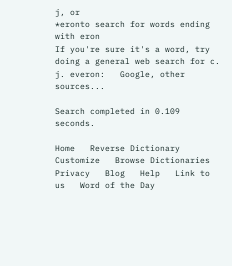j, or
*eronto search for words ending with eron
If you're sure it's a word, try doing a general web search for c. j. everon:   Google, other sources...

Search completed in 0.109 seconds.

Home   Reverse Dictionary    Customize   Browse Dictionaries    Privacy   Blog   Help   Link to us   Word of the Day